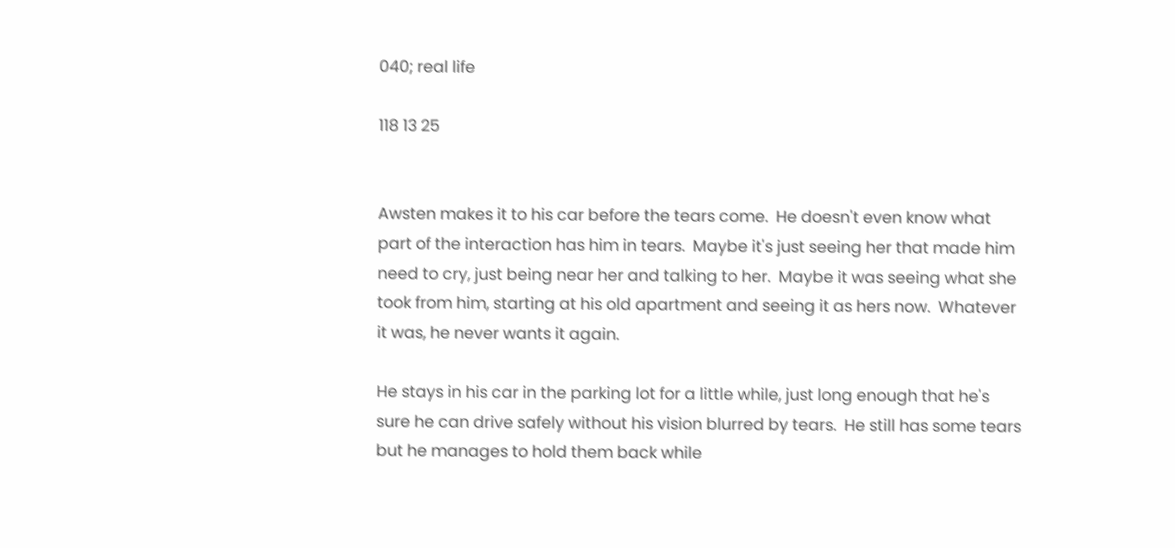040; real life

118 13 25


Awsten makes it to his car before the tears come.  He doesn't even know what part of the interaction has him in tears.  Maybe it's just seeing her that made him need to cry, just being near her and talking to her.  Maybe it was seeing what she took from him, starting at his old apartment and seeing it as hers now.  Whatever it was, he never wants it again.

He stays in his car in the parking lot for a little while, just long enough that he's sure he can drive safely without his vision blurred by tears.  He still has some tears but he manages to hold them back while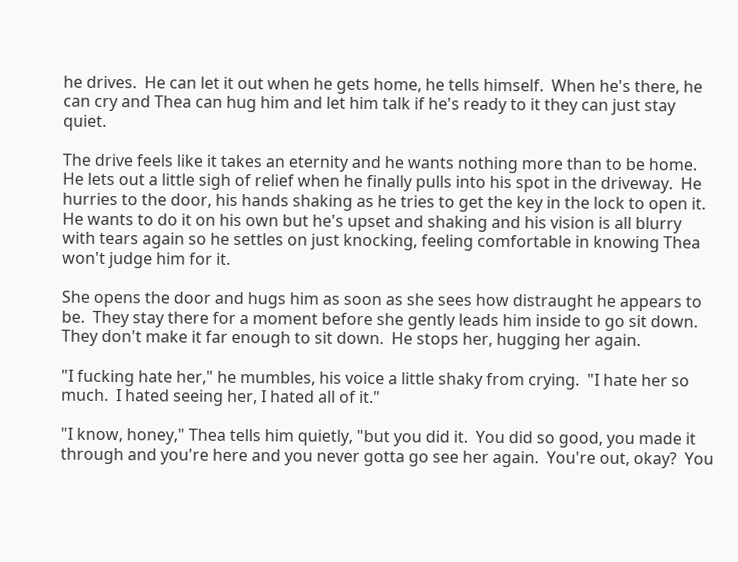he drives.  He can let it out when he gets home, he tells himself.  When he's there, he can cry and Thea can hug him and let him talk if he's ready to it they can just stay quiet.

The drive feels like it takes an eternity and he wants nothing more than to be home.  He lets out a little sigh of relief when he finally pulls into his spot in the driveway.  He hurries to the door, his hands shaking as he tries to get the key in the lock to open it.  He wants to do it on his own but he's upset and shaking and his vision is all blurry with tears again so he settles on just knocking, feeling comfortable in knowing Thea won't judge him for it.

She opens the door and hugs him as soon as she sees how distraught he appears to be.  They stay there for a moment before she gently leads him inside to go sit down.  They don't make it far enough to sit down.  He stops her, hugging her again.

"I fucking hate her," he mumbles, his voice a little shaky from crying.  "I hate her so much.  I hated seeing her, I hated all of it."

"I know, honey," Thea tells him quietly, "but you did it.  You did so good, you made it through and you're here and you never gotta go see her again.  You're out, okay?  You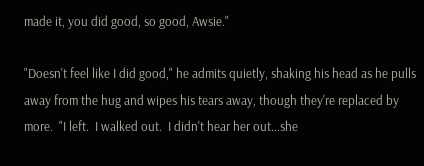made it, you did good, so good, Awsie."

"Doesn't feel like I did good," he admits quietly, shaking his head as he pulls away from the hug and wipes his tears away, though they're replaced by more.  "I left.  I walked out.  I didn't hear her out...she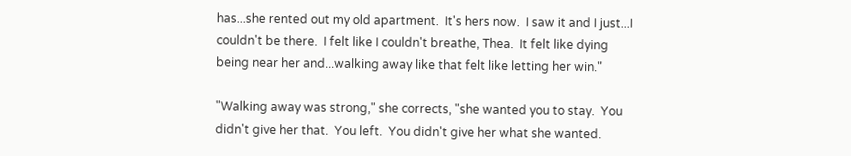has...she rented out my old apartment.  It's hers now.  I saw it and I just...I couldn't be there.  I felt like I couldn't breathe, Thea.  It felt like dying being near her and...walking away like that felt like letting her win."

"Walking away was strong," she corrects, "she wanted you to stay.  You didn't give her that.  You left.  You didn't give her what she wanted.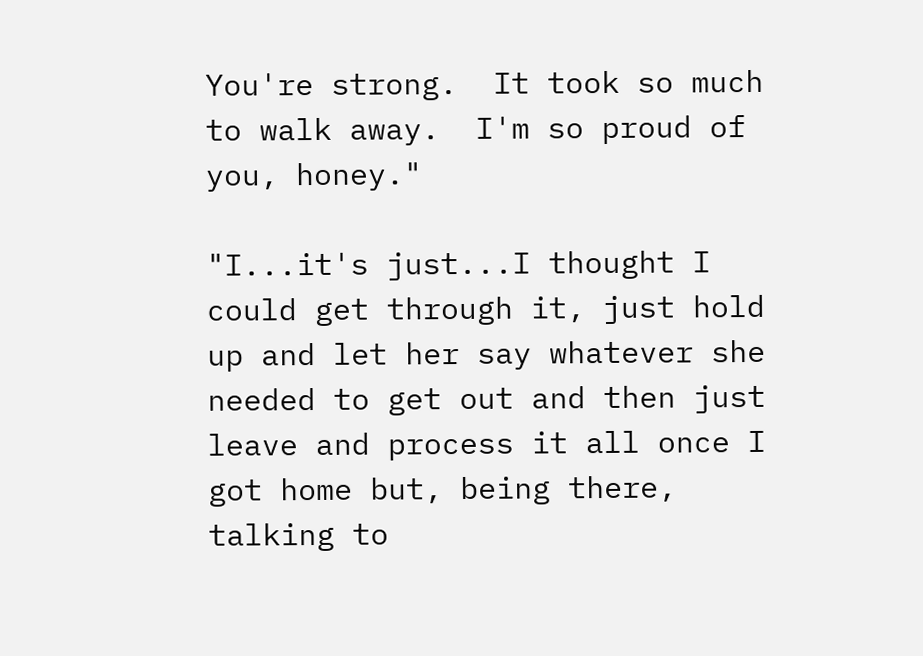You're strong.  It took so much to walk away.  I'm so proud of you, honey."

"I...it's just...I thought I could get through it, just hold up and let her say whatever she needed to get out and then just leave and process it all once I got home but, being there, talking to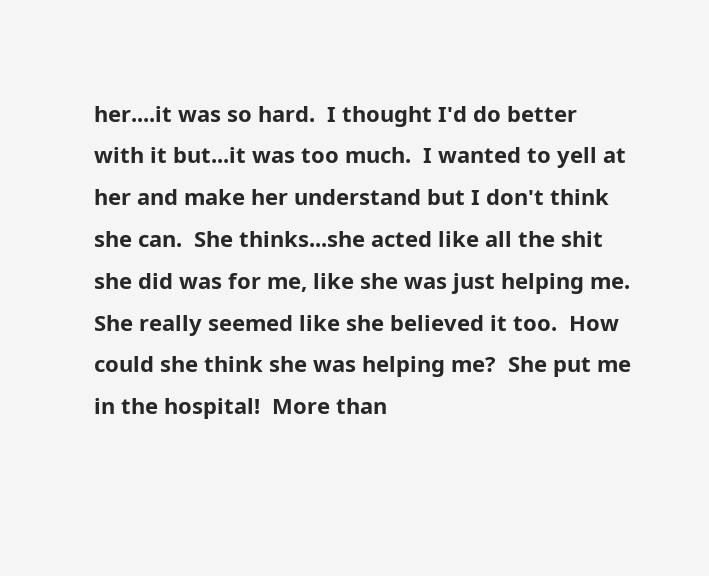her....it was so hard.  I thought I'd do better with it but...it was too much.  I wanted to yell at her and make her understand but I don't think she can.  She thinks...she acted like all the shit she did was for me, like she was just helping me. She really seemed like she believed it too.  How could she think she was helping me?  She put me in the hospital!  More than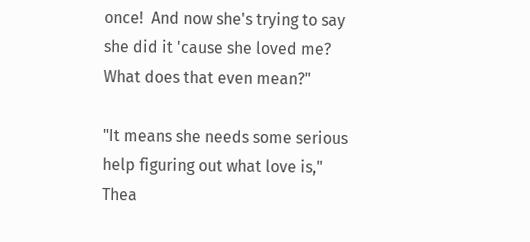once!  And now she's trying to say she did it 'cause she loved me?  What does that even mean?"

"It means she needs some serious help figuring out what love is," Thea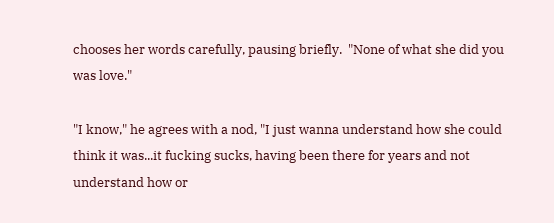chooses her words carefully, pausing briefly.  "None of what she did you was love."

"I know," he agrees with a nod, "I just wanna understand how she could think it was...it fucking sucks, having been there for years and not understand how or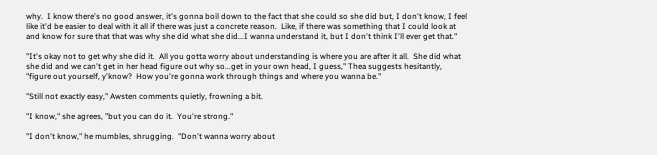why.  I know there's no good answer, it's gonna boil down to the fact that she could so she did but, I don't know, I feel like it'd be easier to deal with it all if there was just a concrete reason.  Like, if there was something that I could look at and know for sure that that was why she did what she did...I wanna understand it, but I don't think I'll ever get that."

"It's okay not to get why she did it.  All you gotta worry about understanding is where you are after it all.  She did what she did and we can't get in her head figure out why so...get in your own head, I guess," Thea suggests hesitantly, "figure out yourself, y'know?  How you're gonna work through things and where you wanna be."

"Still not exactly easy," Awsten comments quietly, frowning a bit.

"I know," she agrees, "but you can do it.  You're strong."

"I don't know," he mumbles, shrugging.  "Don't wanna worry about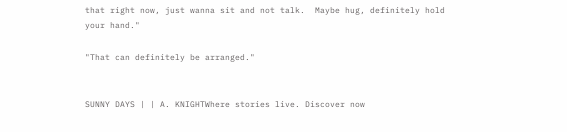that right now, just wanna sit and not talk.  Maybe hug, definitely hold your hand."

"That can definitely be arranged."


SUNNY DAYS | | A. KNIGHTWhere stories live. Discover now